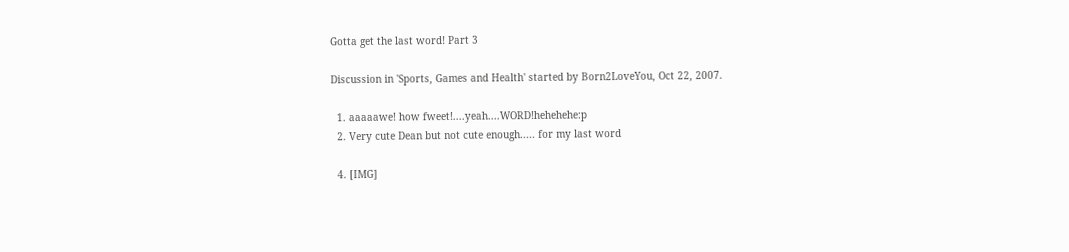Gotta get the last word! Part 3

Discussion in 'Sports, Games and Health' started by Born2LoveYou, Oct 22, 2007.

  1. aaaaawe! how fweet!....yeah....WORD!hehehehe:p
  2. Very cute Dean but not cute enough..... for my last word

  4. [IMG]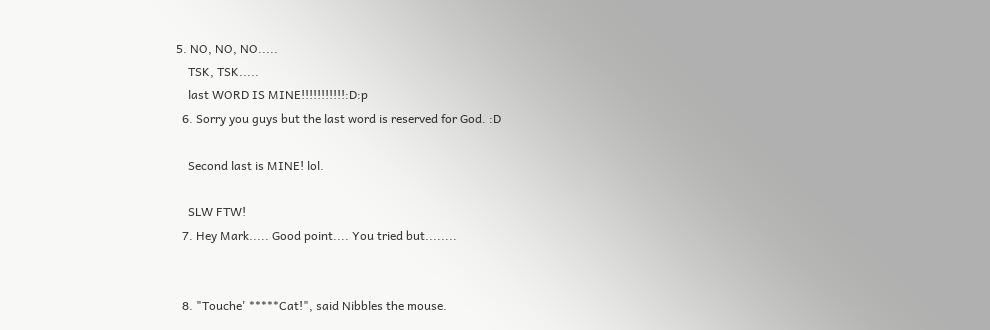5. NO, NO, NO.....
    TSK, TSK.....
    last WORD IS MINE!!!!!!!!!!!:D:p
  6. Sorry you guys but the last word is reserved for God. :D

    Second last is MINE! lol.

    SLW FTW!
  7. Hey Mark..... Good point.... You tried but........


  8. "Touche' *****Cat!", said Nibbles the mouse.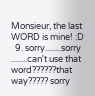Monsieur, the last WORD is mine! :D
  9. sorry........sorry ........can't use that word??????that way????? sorry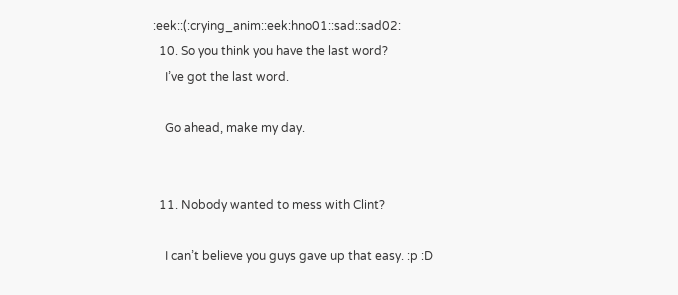:eek::(:crying_anim::eek:hno01::sad::sad02:
  10. So you think you have the last word?
    I’ve got the last word.

    Go ahead, make my day.


  11. Nobody wanted to mess with Clint?

    I can’t believe you guys gave up that easy. :p :D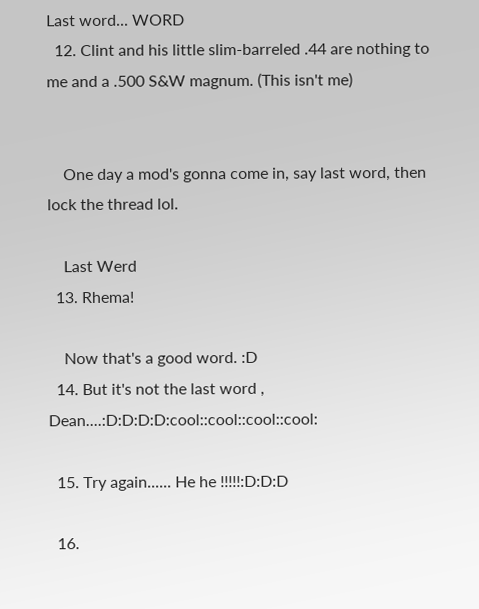Last word... WORD
  12. Clint and his little slim-barreled .44 are nothing to me and a .500 S&W magnum. (This isn't me)


    One day a mod's gonna come in, say last word, then lock the thread lol.

    Last Werd
  13. Rhema!

    Now that's a good word. :D
  14. But it's not the last word , Dean....:D:D:D:D:cool::cool::cool::cool:

  15. Try again...... He he !!!!!:D:D:D

  16.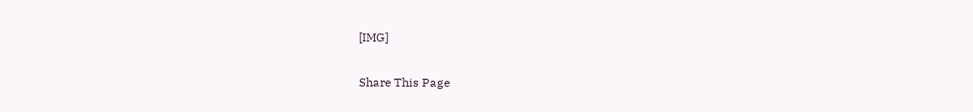[IMG]

Share This Page